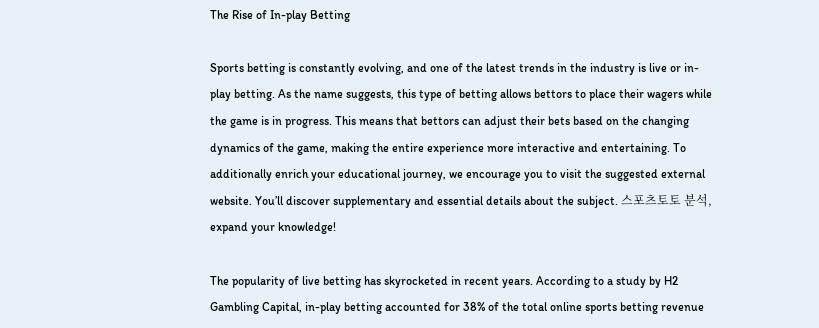The Rise of In-play Betting

Sports betting is constantly evolving, and one of the latest trends in the industry is live or in-play betting. As the name suggests, this type of betting allows bettors to place their wagers while the game is in progress. This means that bettors can adjust their bets based on the changing dynamics of the game, making the entire experience more interactive and entertaining. To additionally enrich your educational journey, we encourage you to visit the suggested external website. You’ll discover supplementary and essential details about the subject. 스포츠토토 분석, expand your knowledge!

The popularity of live betting has skyrocketed in recent years. According to a study by H2 Gambling Capital, in-play betting accounted for 38% of the total online sports betting revenue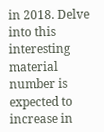in 2018. Delve into this interesting material number is expected to increase in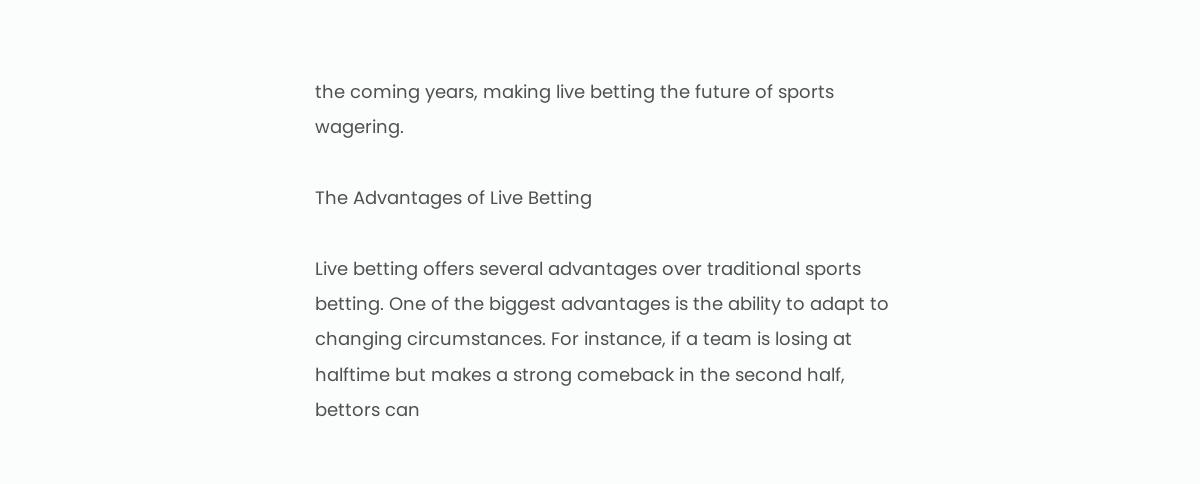the coming years, making live betting the future of sports wagering.

The Advantages of Live Betting

Live betting offers several advantages over traditional sports betting. One of the biggest advantages is the ability to adapt to changing circumstances. For instance, if a team is losing at halftime but makes a strong comeback in the second half, bettors can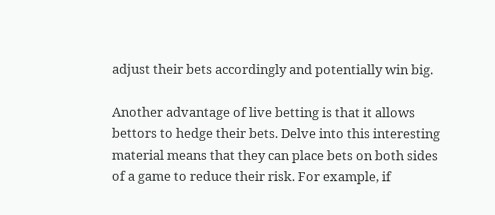adjust their bets accordingly and potentially win big.

Another advantage of live betting is that it allows bettors to hedge their bets. Delve into this interesting material means that they can place bets on both sides of a game to reduce their risk. For example, if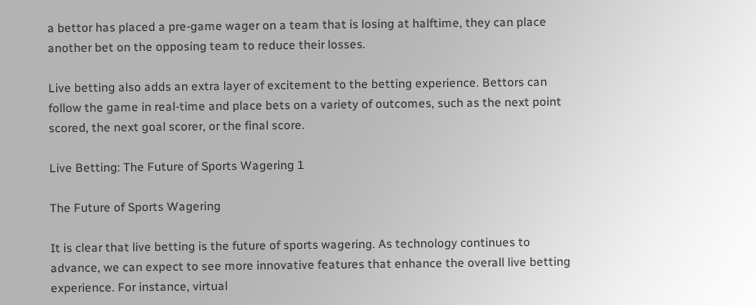a bettor has placed a pre-game wager on a team that is losing at halftime, they can place another bet on the opposing team to reduce their losses.

Live betting also adds an extra layer of excitement to the betting experience. Bettors can follow the game in real-time and place bets on a variety of outcomes, such as the next point scored, the next goal scorer, or the final score.

Live Betting: The Future of Sports Wagering 1

The Future of Sports Wagering

It is clear that live betting is the future of sports wagering. As technology continues to advance, we can expect to see more innovative features that enhance the overall live betting experience. For instance, virtual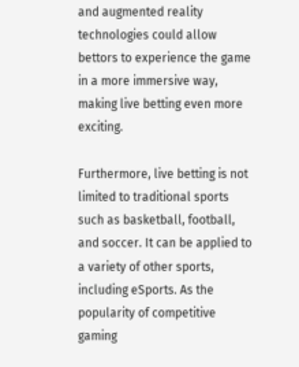and augmented reality technologies could allow bettors to experience the game in a more immersive way, making live betting even more exciting.

Furthermore, live betting is not limited to traditional sports such as basketball, football, and soccer. It can be applied to a variety of other sports, including eSports. As the popularity of competitive gaming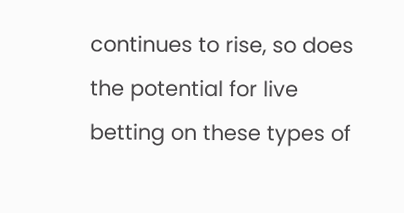continues to rise, so does the potential for live betting on these types of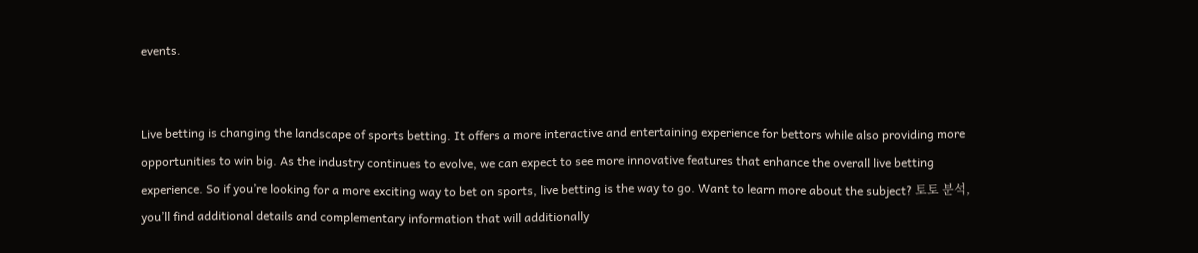events.


Live betting is changing the landscape of sports betting. It offers a more interactive and entertaining experience for bettors while also providing more opportunities to win big. As the industry continues to evolve, we can expect to see more innovative features that enhance the overall live betting experience. So if you’re looking for a more exciting way to bet on sports, live betting is the way to go. Want to learn more about the subject? 토토 분석, you’ll find additional details and complementary information that will additionally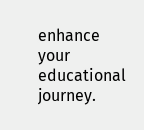enhance your educational journey.